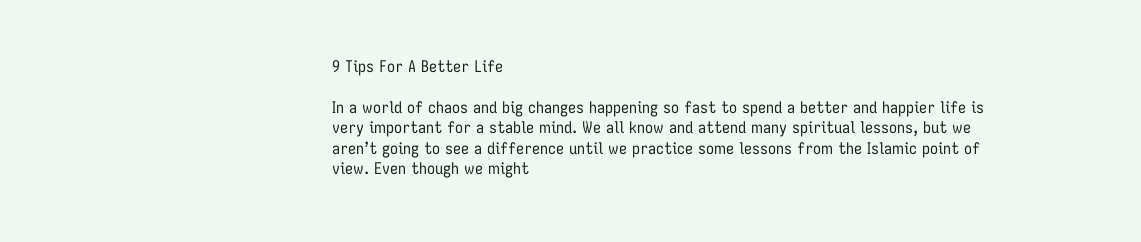9 Tips For A Better Life

In a world of chaos and big changes happening so fast to spend a better and happier life is very important for a stable mind. We all know and attend many spiritual lessons, but we aren’t going to see a difference until we practice some lessons from the Islamic point of view. Even though we might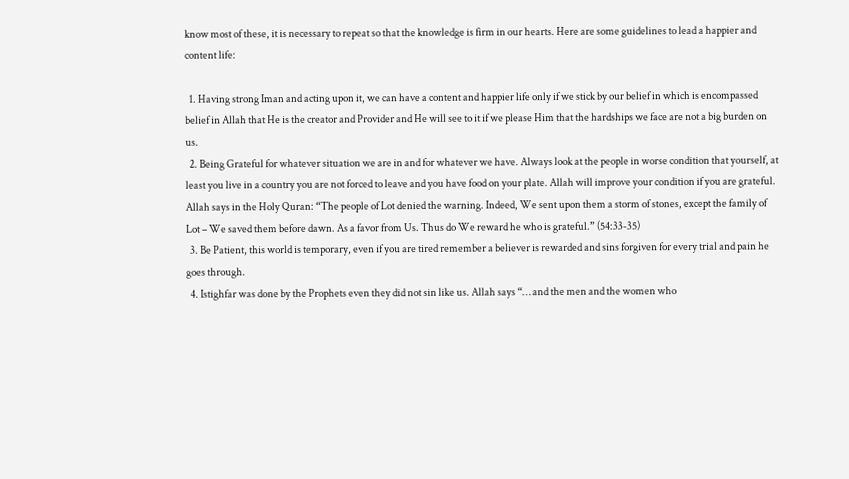know most of these, it is necessary to repeat so that the knowledge is firm in our hearts. Here are some guidelines to lead a happier and content life:

  1. Having strong Iman and acting upon it, we can have a content and happier life only if we stick by our belief in which is encompassed belief in Allah that He is the creator and Provider and He will see to it if we please Him that the hardships we face are not a big burden on us.
  2. Being Grateful for whatever situation we are in and for whatever we have. Always look at the people in worse condition that yourself, at least you live in a country you are not forced to leave and you have food on your plate. Allah will improve your condition if you are grateful. Allah says in the Holy Quran: “The people of Lot denied the warning. Indeed, We sent upon them a storm of stones, except the family of Lot – We saved them before dawn. As a favor from Us. Thus do We reward he who is grateful.” (54:33-35)
  3. Be Patient, this world is temporary, even if you are tired remember a believer is rewarded and sins forgiven for every trial and pain he goes through.
  4. Istighfar was done by the Prophets even they did not sin like us. Allah says “… and the men and the women who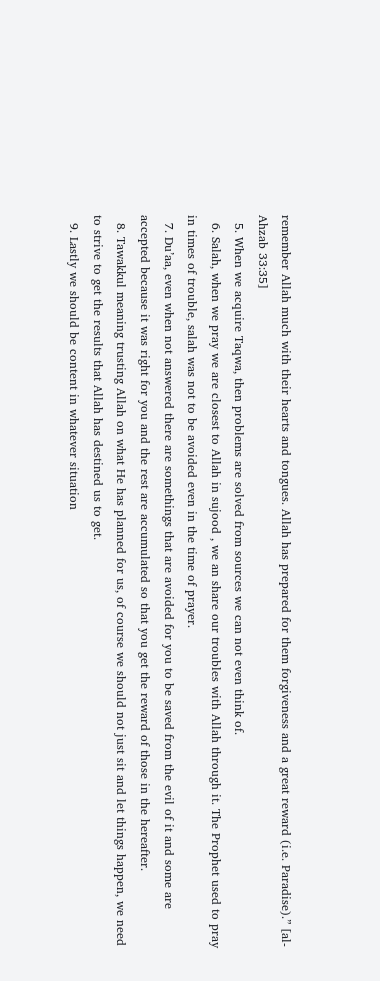remember Allah much with their hearts and tongues. Allah has prepared for them forgiveness and a great reward (i.e. Paradise).” [al-Ahzab 33:35]
  5. When we acquire Taqwa, then problems are solved from sources we can not even think of.
  6. Salah, when we pray we are closest to Allah in sujood , we an share our troubles with Allah through it. The Prophet used to pray in times of trouble, salah was not to be avoided even in the time of prayer.
  7. Du’aa, even when not answered there are somethings that are avoided for you to be saved from the evil of it and some are accepted because it was right for you and the rest are accumulated so that you get the reward of those in the hereafter.
  8. Tawakkul meaning trusting Allah on what He has planned for us, of course we should not just sit and let things happen, we need to strive to get the results that Allah has destined us to get.
  9. Lastly we should be content in whatever situation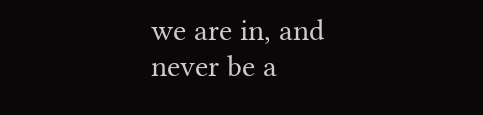we are in, and never be a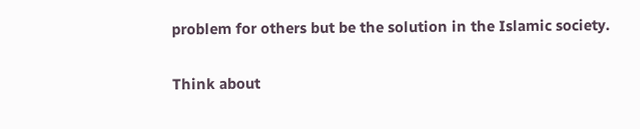problem for others but be the solution in the Islamic society.

Think about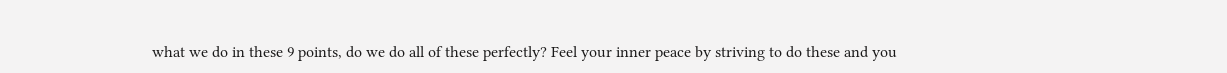what we do in these 9 points, do we do all of these perfectly? Feel your inner peace by striving to do these and you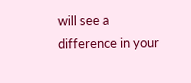will see a difference in your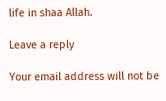life in shaa Allah.

Leave a reply

Your email address will not be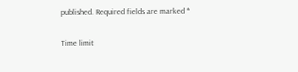published. Required fields are marked *

Time limit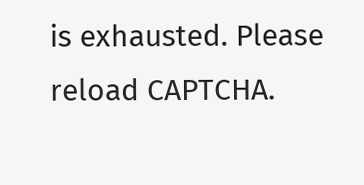is exhausted. Please reload CAPTCHA.